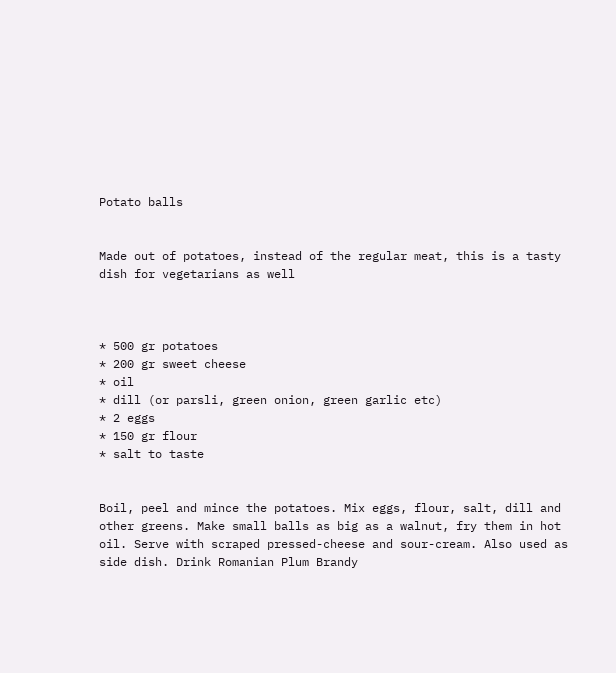Potato balls


Made out of potatoes, instead of the regular meat, this is a tasty dish for vegetarians as well



* 500 gr potatoes
* 200 gr sweet cheese
* oil
* dill (or parsli, green onion, green garlic etc)
* 2 eggs
* 150 gr flour
* salt to taste


Boil, peel and mince the potatoes. Mix eggs, flour, salt, dill and other greens. Make small balls as big as a walnut, fry them in hot oil. Serve with scraped pressed-cheese and sour-cream. Also used as side dish. Drink Romanian Plum Brandy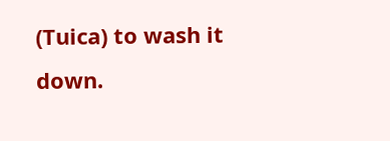(Tuica) to wash it down.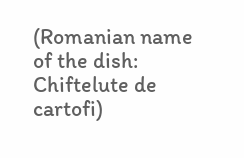(Romanian name of the dish: Chiftelute de cartofi)